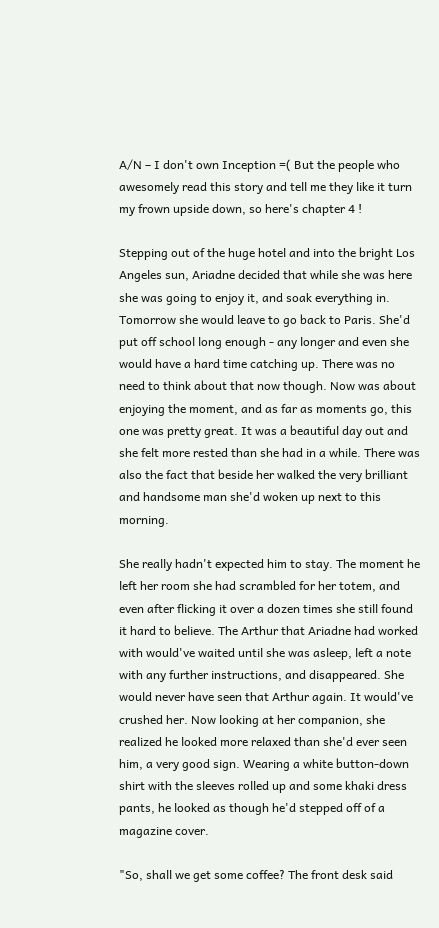A/N – I don't own Inception =( But the people who awesomely read this story and tell me they like it turn my frown upside down, so here's chapter 4 !

Stepping out of the huge hotel and into the bright Los Angeles sun, Ariadne decided that while she was here she was going to enjoy it, and soak everything in. Tomorrow she would leave to go back to Paris. She'd put off school long enough - any longer and even she would have a hard time catching up. There was no need to think about that now though. Now was about enjoying the moment, and as far as moments go, this one was pretty great. It was a beautiful day out and she felt more rested than she had in a while. There was also the fact that beside her walked the very brilliant and handsome man she'd woken up next to this morning.

She really hadn't expected him to stay. The moment he left her room she had scrambled for her totem, and even after flicking it over a dozen times she still found it hard to believe. The Arthur that Ariadne had worked with would've waited until she was asleep, left a note with any further instructions, and disappeared. She would never have seen that Arthur again. It would've crushed her. Now looking at her companion, she realized he looked more relaxed than she'd ever seen him, a very good sign. Wearing a white button-down shirt with the sleeves rolled up and some khaki dress pants, he looked as though he'd stepped off of a magazine cover.

"So, shall we get some coffee? The front desk said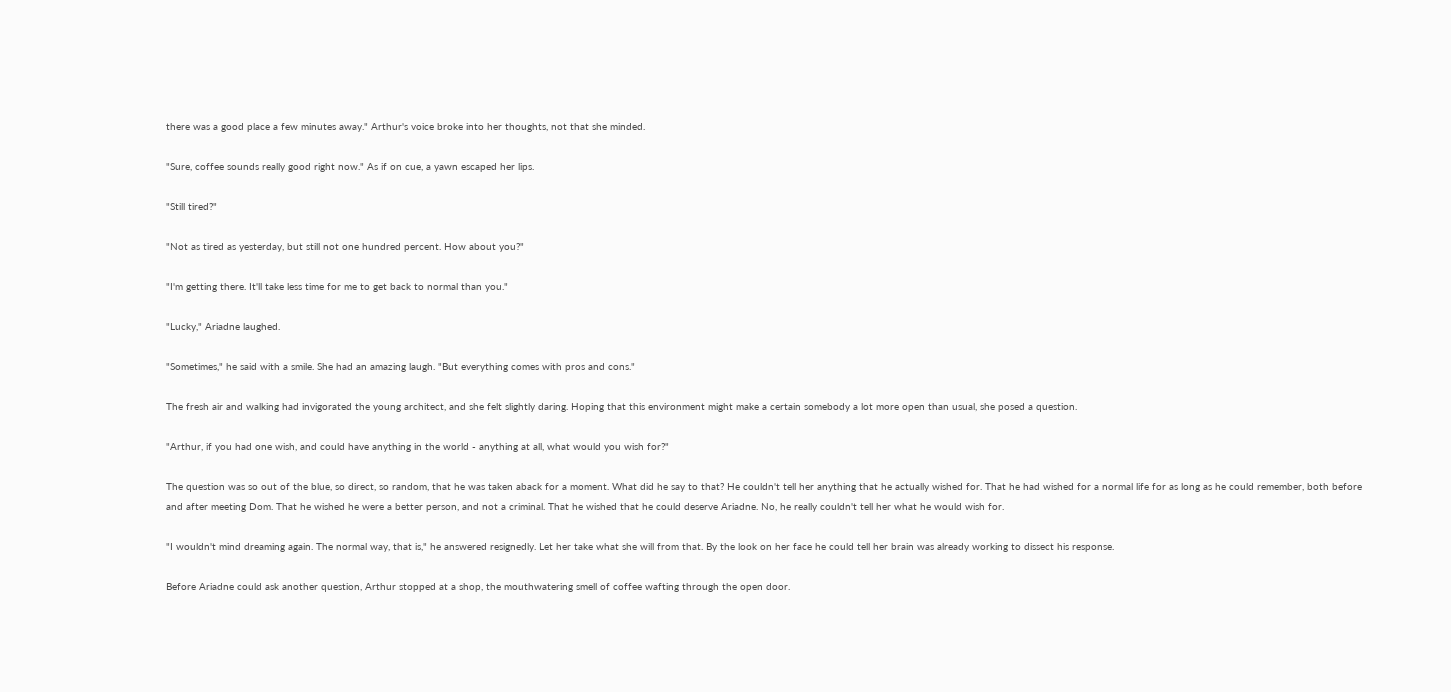there was a good place a few minutes away." Arthur's voice broke into her thoughts, not that she minded.

"Sure, coffee sounds really good right now." As if on cue, a yawn escaped her lips.

"Still tired?"

"Not as tired as yesterday, but still not one hundred percent. How about you?"

"I'm getting there. It'll take less time for me to get back to normal than you."

"Lucky," Ariadne laughed.

"Sometimes," he said with a smile. She had an amazing laugh. "But everything comes with pros and cons."

The fresh air and walking had invigorated the young architect, and she felt slightly daring. Hoping that this environment might make a certain somebody a lot more open than usual, she posed a question.

"Arthur, if you had one wish, and could have anything in the world - anything at all, what would you wish for?"

The question was so out of the blue, so direct, so random, that he was taken aback for a moment. What did he say to that? He couldn't tell her anything that he actually wished for. That he had wished for a normal life for as long as he could remember, both before and after meeting Dom. That he wished he were a better person, and not a criminal. That he wished that he could deserve Ariadne. No, he really couldn't tell her what he would wish for.

"I wouldn't mind dreaming again. The normal way, that is," he answered resignedly. Let her take what she will from that. By the look on her face he could tell her brain was already working to dissect his response.

Before Ariadne could ask another question, Arthur stopped at a shop, the mouthwatering smell of coffee wafting through the open door.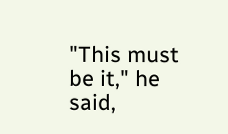"This must be it," he said,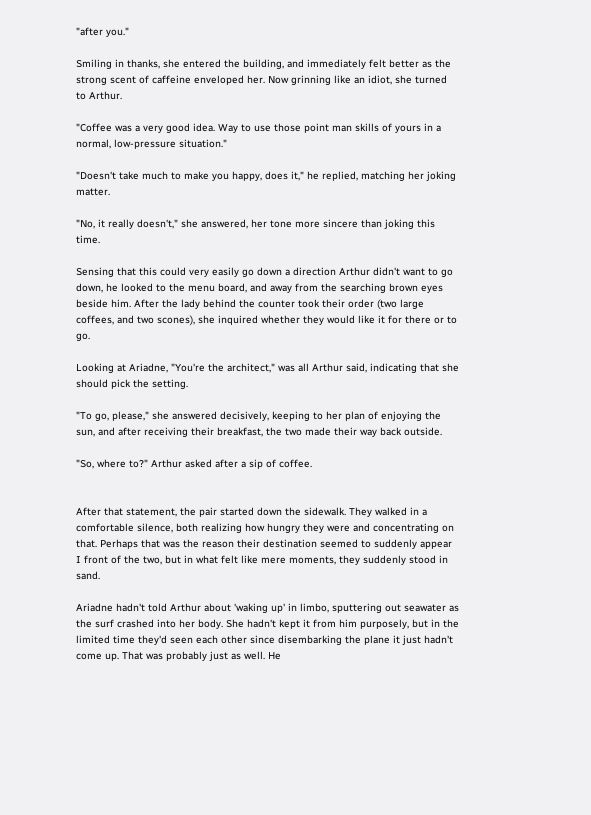"after you."

Smiling in thanks, she entered the building, and immediately felt better as the strong scent of caffeine enveloped her. Now grinning like an idiot, she turned to Arthur.

"Coffee was a very good idea. Way to use those point man skills of yours in a normal, low-pressure situation."

"Doesn't take much to make you happy, does it," he replied, matching her joking matter.

"No, it really doesn't," she answered, her tone more sincere than joking this time.

Sensing that this could very easily go down a direction Arthur didn't want to go down, he looked to the menu board, and away from the searching brown eyes beside him. After the lady behind the counter took their order (two large coffees, and two scones), she inquired whether they would like it for there or to go.

Looking at Ariadne, "You're the architect," was all Arthur said, indicating that she should pick the setting.

"To go, please," she answered decisively, keeping to her plan of enjoying the sun, and after receiving their breakfast, the two made their way back outside.

"So, where to?" Arthur asked after a sip of coffee.


After that statement, the pair started down the sidewalk. They walked in a comfortable silence, both realizing how hungry they were and concentrating on that. Perhaps that was the reason their destination seemed to suddenly appear I front of the two, but in what felt like mere moments, they suddenly stood in sand.

Ariadne hadn't told Arthur about 'waking up' in limbo, sputtering out seawater as the surf crashed into her body. She hadn't kept it from him purposely, but in the limited time they'd seen each other since disembarking the plane it just hadn't come up. That was probably just as well. He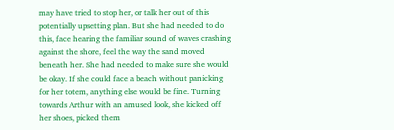may have tried to stop her, or talk her out of this potentially upsetting plan. But she had needed to do this, face hearing the familiar sound of waves crashing against the shore, feel the way the sand moved beneath her. She had needed to make sure she would be okay. If she could face a beach without panicking for her totem, anything else would be fine. Turning towards Arthur with an amused look, she kicked off her shoes, picked them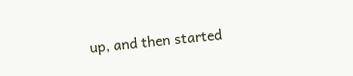up, and then started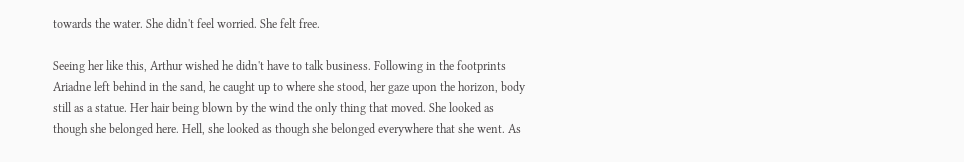towards the water. She didn't feel worried. She felt free.

Seeing her like this, Arthur wished he didn't have to talk business. Following in the footprints Ariadne left behind in the sand, he caught up to where she stood, her gaze upon the horizon, body still as a statue. Her hair being blown by the wind the only thing that moved. She looked as though she belonged here. Hell, she looked as though she belonged everywhere that she went. As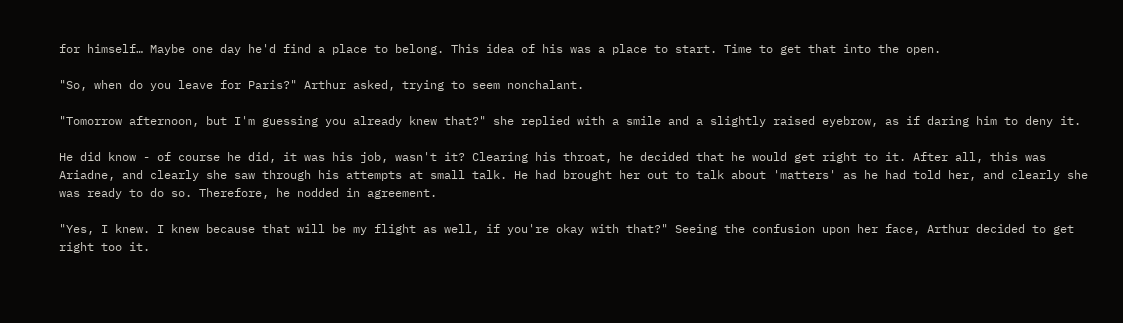for himself… Maybe one day he'd find a place to belong. This idea of his was a place to start. Time to get that into the open.

"So, when do you leave for Paris?" Arthur asked, trying to seem nonchalant.

"Tomorrow afternoon, but I'm guessing you already knew that?" she replied with a smile and a slightly raised eyebrow, as if daring him to deny it.

He did know - of course he did, it was his job, wasn't it? Clearing his throat, he decided that he would get right to it. After all, this was Ariadne, and clearly she saw through his attempts at small talk. He had brought her out to talk about 'matters' as he had told her, and clearly she was ready to do so. Therefore, he nodded in agreement.

"Yes, I knew. I knew because that will be my flight as well, if you're okay with that?" Seeing the confusion upon her face, Arthur decided to get right too it.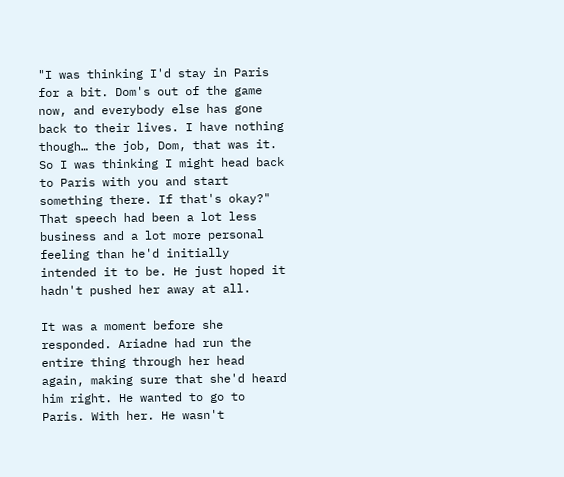"I was thinking I'd stay in Paris for a bit. Dom's out of the game now, and everybody else has gone back to their lives. I have nothing though… the job, Dom, that was it. So I was thinking I might head back to Paris with you and start something there. If that's okay?" That speech had been a lot less business and a lot more personal feeling than he'd initially intended it to be. He just hoped it hadn't pushed her away at all.

It was a moment before she responded. Ariadne had run the entire thing through her head again, making sure that she'd heard him right. He wanted to go to Paris. With her. He wasn't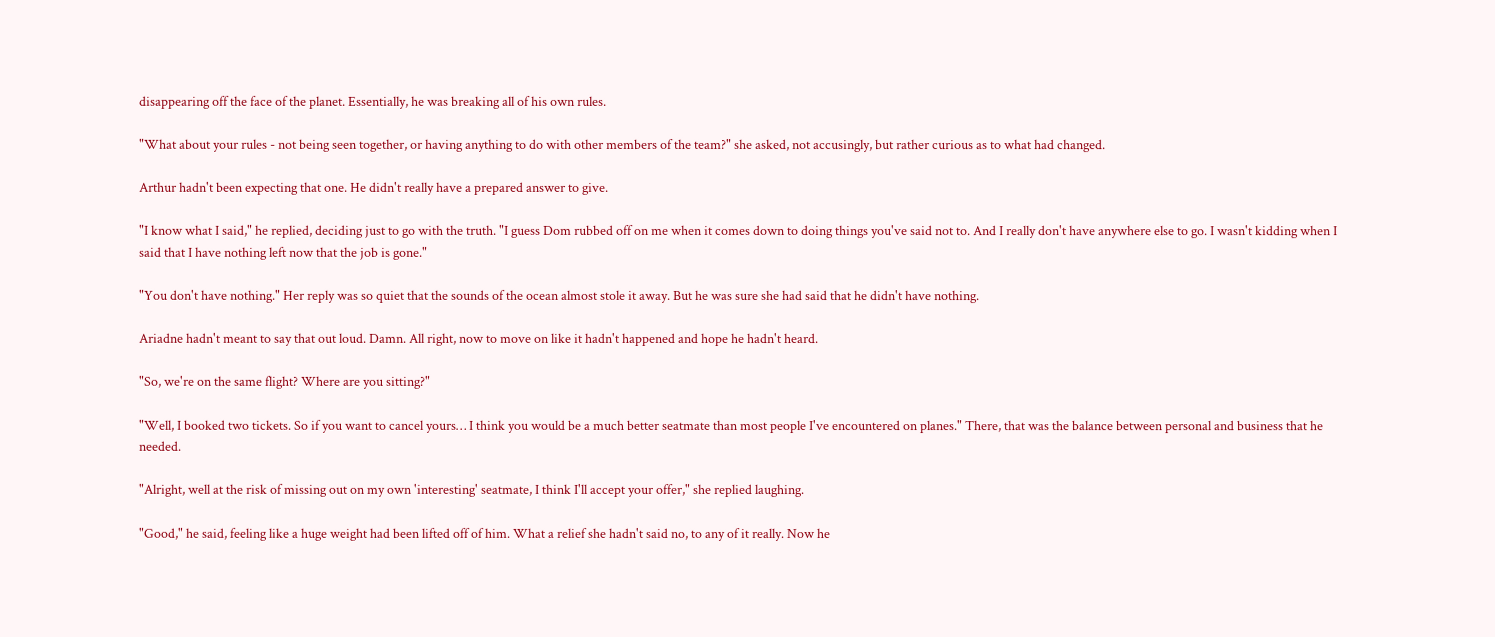disappearing off the face of the planet. Essentially, he was breaking all of his own rules.

"What about your rules - not being seen together, or having anything to do with other members of the team?" she asked, not accusingly, but rather curious as to what had changed.

Arthur hadn't been expecting that one. He didn't really have a prepared answer to give.

"I know what I said," he replied, deciding just to go with the truth. "I guess Dom rubbed off on me when it comes down to doing things you've said not to. And I really don't have anywhere else to go. I wasn't kidding when I said that I have nothing left now that the job is gone."

"You don't have nothing." Her reply was so quiet that the sounds of the ocean almost stole it away. But he was sure she had said that he didn't have nothing.

Ariadne hadn't meant to say that out loud. Damn. All right, now to move on like it hadn't happened and hope he hadn't heard.

"So, we're on the same flight? Where are you sitting?"

"Well, I booked two tickets. So if you want to cancel yours… I think you would be a much better seatmate than most people I've encountered on planes." There, that was the balance between personal and business that he needed.

"Alright, well at the risk of missing out on my own 'interesting' seatmate, I think I'll accept your offer," she replied laughing.

"Good," he said, feeling like a huge weight had been lifted off of him. What a relief she hadn't said no, to any of it really. Now he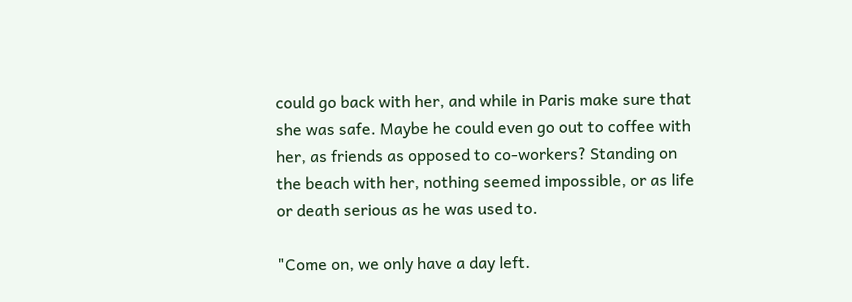could go back with her, and while in Paris make sure that she was safe. Maybe he could even go out to coffee with her, as friends as opposed to co-workers? Standing on the beach with her, nothing seemed impossible, or as life or death serious as he was used to.

"Come on, we only have a day left.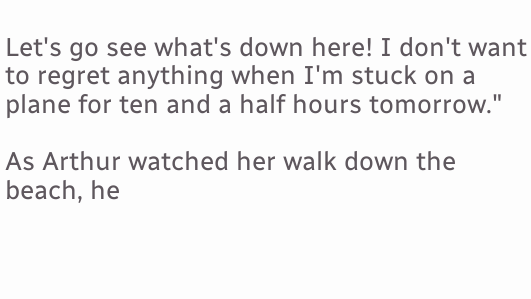Let's go see what's down here! I don't want to regret anything when I'm stuck on a plane for ten and a half hours tomorrow."

As Arthur watched her walk down the beach, he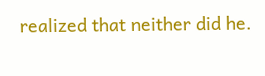realized that neither did he.